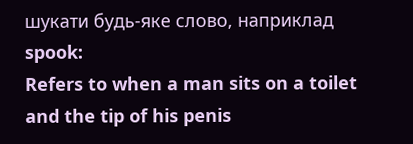шукати будь-яке слово, наприклад spook:
Refers to when a man sits on a toilet and the tip of his penis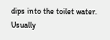dips into the toilet water. Usually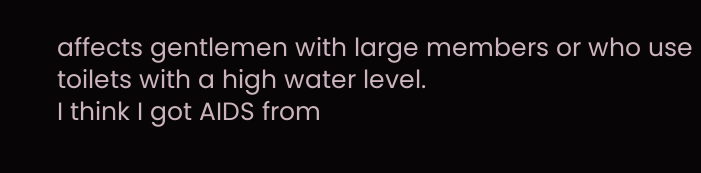affects gentlemen with large members or who use toilets with a high water level.
I think I got AIDS from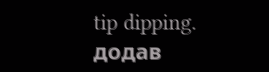tip dipping.
додав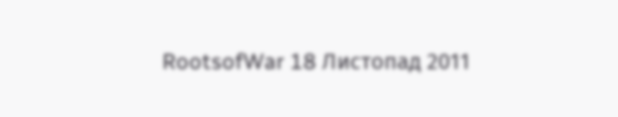RootsofWar 18 Листопад 2011